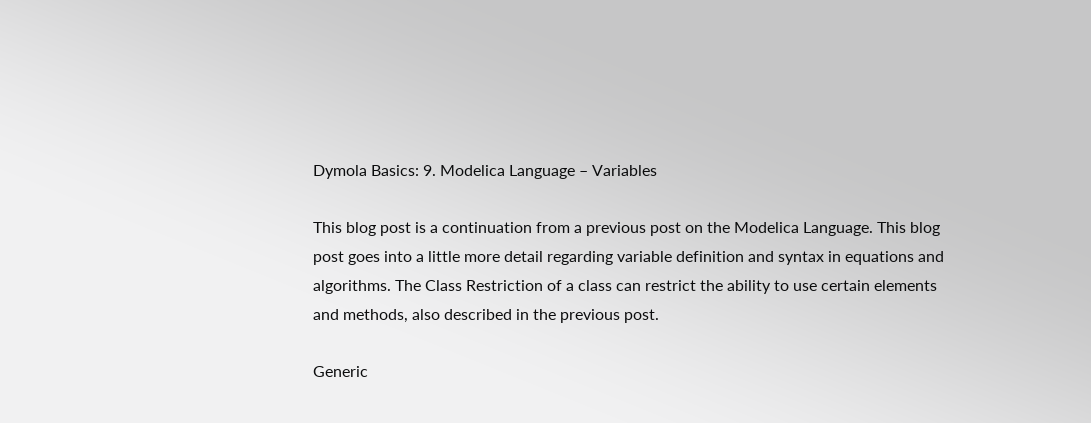Dymola Basics: 9. Modelica Language – Variables

This blog post is a continuation from a previous post on the Modelica Language. This blog post goes into a little more detail regarding variable definition and syntax in equations and algorithms. The Class Restriction of a class can restrict the ability to use certain elements and methods, also described in the previous post.

Generic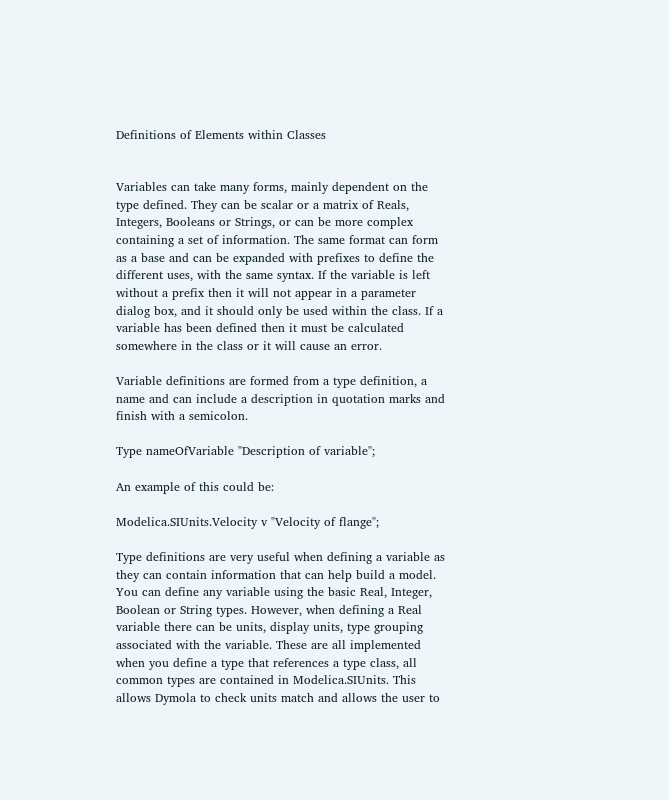Definitions of Elements within Classes


Variables can take many forms, mainly dependent on the type defined. They can be scalar or a matrix of Reals, Integers, Booleans or Strings, or can be more complex containing a set of information. The same format can form as a base and can be expanded with prefixes to define the different uses, with the same syntax. If the variable is left without a prefix then it will not appear in a parameter dialog box, and it should only be used within the class. If a variable has been defined then it must be calculated somewhere in the class or it will cause an error.

Variable definitions are formed from a type definition, a name and can include a description in quotation marks and finish with a semicolon.

Type nameOfVariable "Description of variable";

An example of this could be:

Modelica.SIUnits.Velocity v "Velocity of flange";

Type definitions are very useful when defining a variable as they can contain information that can help build a model. You can define any variable using the basic Real, Integer, Boolean or String types. However, when defining a Real variable there can be units, display units, type grouping associated with the variable. These are all implemented when you define a type that references a type class, all common types are contained in Modelica.SIUnits. This allows Dymola to check units match and allows the user to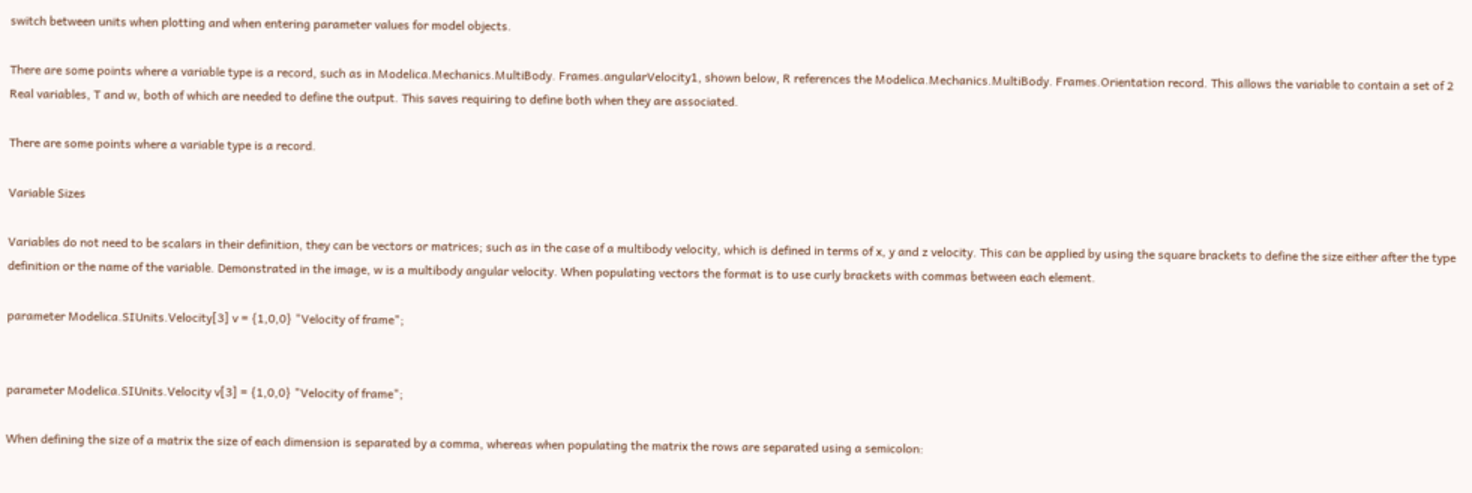switch between units when plotting and when entering parameter values for model objects.

There are some points where a variable type is a record, such as in Modelica.Mechanics.MultiBody. Frames.angularVelocity1, shown below, R references the Modelica.Mechanics.MultiBody. Frames.Orientation record. This allows the variable to contain a set of 2 Real variables, T and w, both of which are needed to define the output. This saves requiring to define both when they are associated.

There are some points where a variable type is a record.

Variable Sizes

Variables do not need to be scalars in their definition, they can be vectors or matrices; such as in the case of a multibody velocity, which is defined in terms of x, y and z velocity. This can be applied by using the square brackets to define the size either after the type definition or the name of the variable. Demonstrated in the image, w is a multibody angular velocity. When populating vectors the format is to use curly brackets with commas between each element.

parameter Modelica.SIUnits.Velocity[3] v = {1,0,0} "Velocity of frame";


parameter Modelica.SIUnits.Velocity v[3] = {1,0,0} "Velocity of frame";

When defining the size of a matrix the size of each dimension is separated by a comma, whereas when populating the matrix the rows are separated using a semicolon: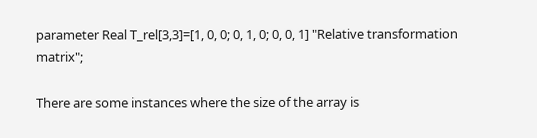parameter Real T_rel[3,3]=[1, 0, 0; 0, 1, 0; 0, 0, 1] "Relative transformation matrix";

There are some instances where the size of the array is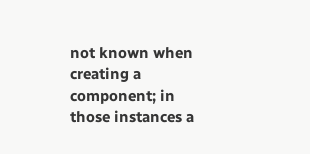not known when creating a component; in those instances a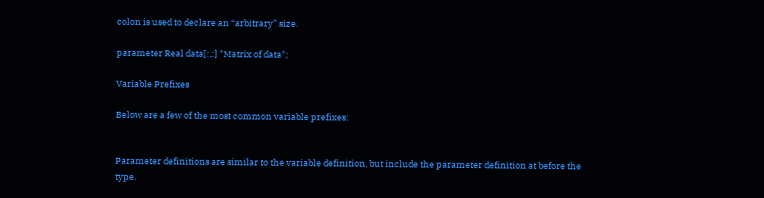colon is used to declare an “arbitrary” size.

parameter Real data[:,:] "Matrix of data";

Variable Prefixes

Below are a few of the most common variable prefixes:


Parameter definitions are similar to the variable definition, but include the parameter definition at before the type.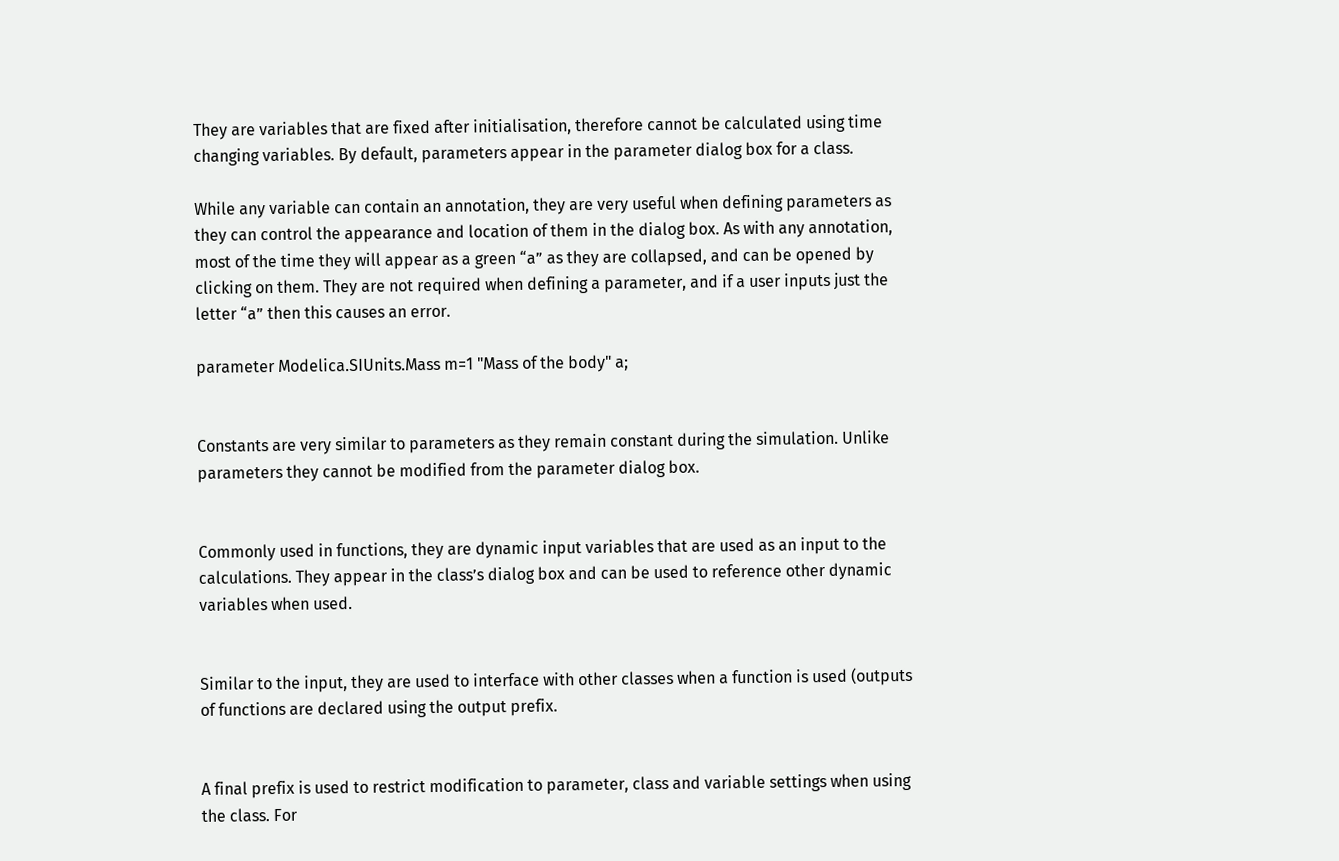They are variables that are fixed after initialisation, therefore cannot be calculated using time changing variables. By default, parameters appear in the parameter dialog box for a class.

While any variable can contain an annotation, they are very useful when defining parameters as they can control the appearance and location of them in the dialog box. As with any annotation, most of the time they will appear as a green “a” as they are collapsed, and can be opened by clicking on them. They are not required when defining a parameter, and if a user inputs just the letter “a” then this causes an error.

parameter Modelica.SIUnits.Mass m=1 "Mass of the body" a;


Constants are very similar to parameters as they remain constant during the simulation. Unlike parameters they cannot be modified from the parameter dialog box.


Commonly used in functions, they are dynamic input variables that are used as an input to the calculations. They appear in the class’s dialog box and can be used to reference other dynamic variables when used.


Similar to the input, they are used to interface with other classes when a function is used (outputs of functions are declared using the output prefix.


A final prefix is used to restrict modification to parameter, class and variable settings when using the class. For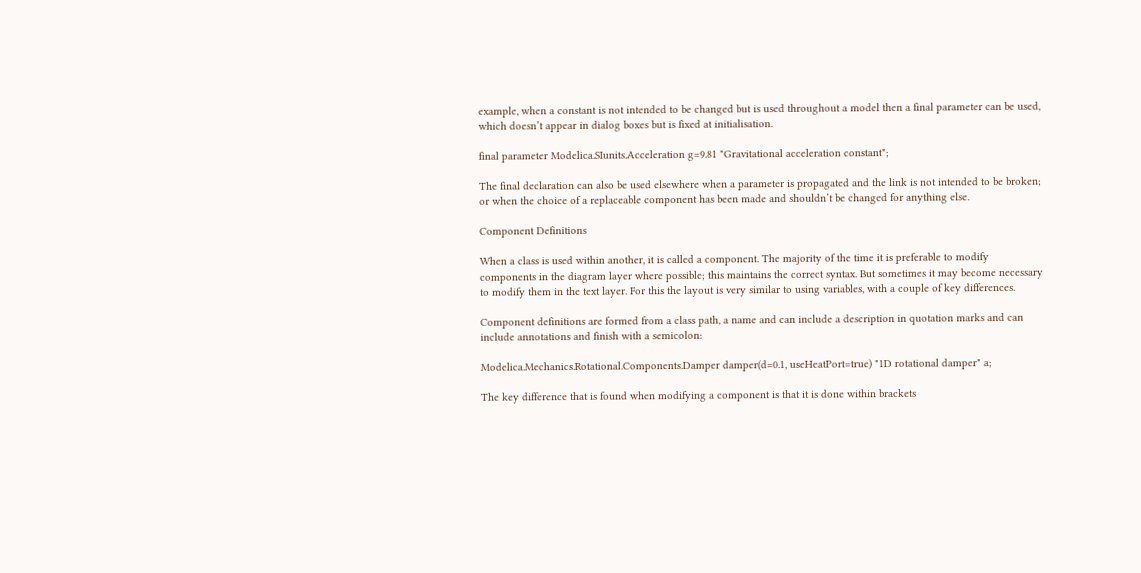example, when a constant is not intended to be changed but is used throughout a model then a final parameter can be used, which doesn’t appear in dialog boxes but is fixed at initialisation.

final parameter Modelica.SIunits.Acceleration g=9.81 "Gravitational acceleration constant";

The final declaration can also be used elsewhere when a parameter is propagated and the link is not intended to be broken; or when the choice of a replaceable component has been made and shouldn’t be changed for anything else.

Component Definitions

When a class is used within another, it is called a component. The majority of the time it is preferable to modify components in the diagram layer where possible; this maintains the correct syntax. But sometimes it may become necessary to modify them in the text layer. For this the layout is very similar to using variables, with a couple of key differences.

Component definitions are formed from a class path, a name and can include a description in quotation marks and can include annotations and finish with a semicolon:

Modelica.Mechanics.Rotational.Components.Damper damper(d=0.1, useHeatPort=true) "1D rotational damper" a;

The key difference that is found when modifying a component is that it is done within brackets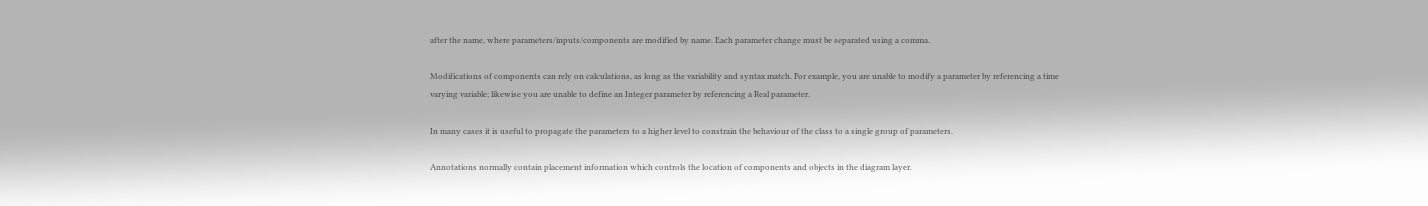after the name, where parameters/inputs/components are modified by name. Each parameter change must be separated using a comma.

Modifications of components can rely on calculations, as long as the variability and syntax match. For example, you are unable to modify a parameter by referencing a time varying variable; likewise you are unable to define an Integer parameter by referencing a Real parameter.

In many cases it is useful to propagate the parameters to a higher level to constrain the behaviour of the class to a single group of parameters.

Annotations normally contain placement information which controls the location of components and objects in the diagram layer.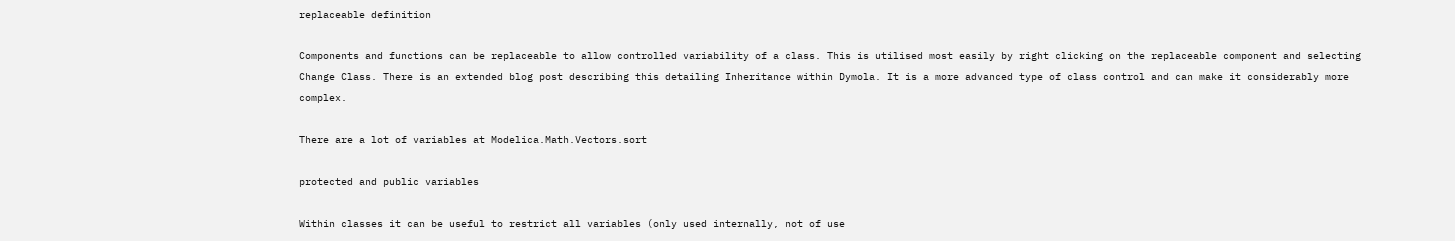replaceable definition

Components and functions can be replaceable to allow controlled variability of a class. This is utilised most easily by right clicking on the replaceable component and selecting Change Class. There is an extended blog post describing this detailing Inheritance within Dymola. It is a more advanced type of class control and can make it considerably more complex.

There are a lot of variables at Modelica.Math.Vectors.sort

protected and public variables

Within classes it can be useful to restrict all variables (only used internally, not of use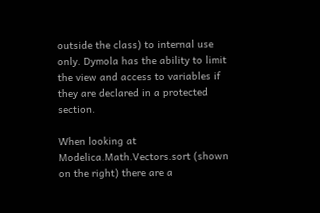outside the class) to internal use only. Dymola has the ability to limit the view and access to variables if they are declared in a protected section.

When looking at Modelica.Math.Vectors.sort (shown on the right) there are a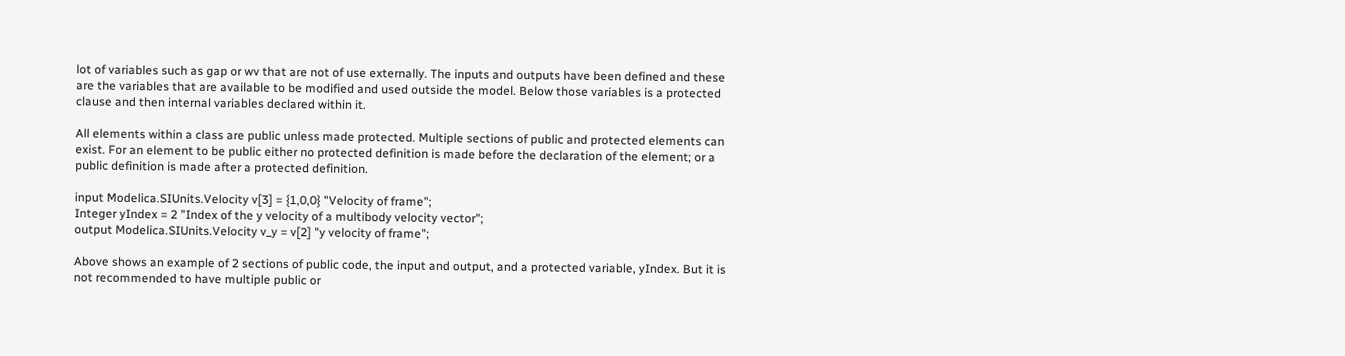lot of variables such as gap or wv that are not of use externally. The inputs and outputs have been defined and these are the variables that are available to be modified and used outside the model. Below those variables is a protected clause and then internal variables declared within it.

All elements within a class are public unless made protected. Multiple sections of public and protected elements can exist. For an element to be public either no protected definition is made before the declaration of the element; or a public definition is made after a protected definition.

input Modelica.SIUnits.Velocity v[3] = {1,0,0} "Velocity of frame";
Integer yIndex = 2 "Index of the y velocity of a multibody velocity vector";
output Modelica.SIUnits.Velocity v_y = v[2] "y velocity of frame";

Above shows an example of 2 sections of public code, the input and output, and a protected variable, yIndex. But it is not recommended to have multiple public or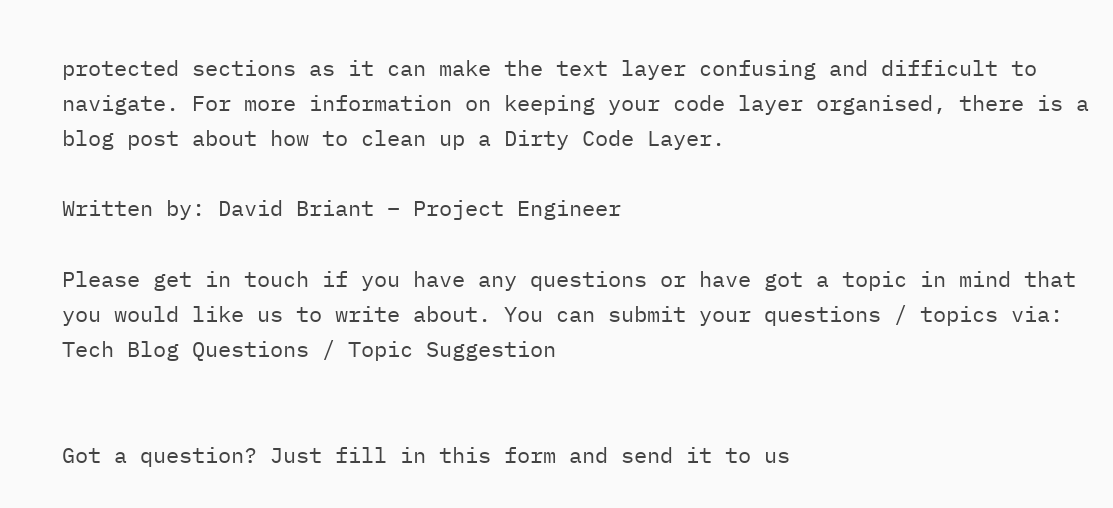protected sections as it can make the text layer confusing and difficult to navigate. For more information on keeping your code layer organised, there is a blog post about how to clean up a Dirty Code Layer.

Written by: David Briant – Project Engineer

Please get in touch if you have any questions or have got a topic in mind that you would like us to write about. You can submit your questions / topics via: Tech Blog Questions / Topic Suggestion


Got a question? Just fill in this form and send it to us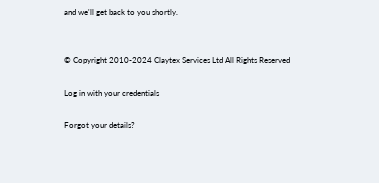and we'll get back to you shortly.


© Copyright 2010-2024 Claytex Services Ltd All Rights Reserved

Log in with your credentials

Forgot your details?